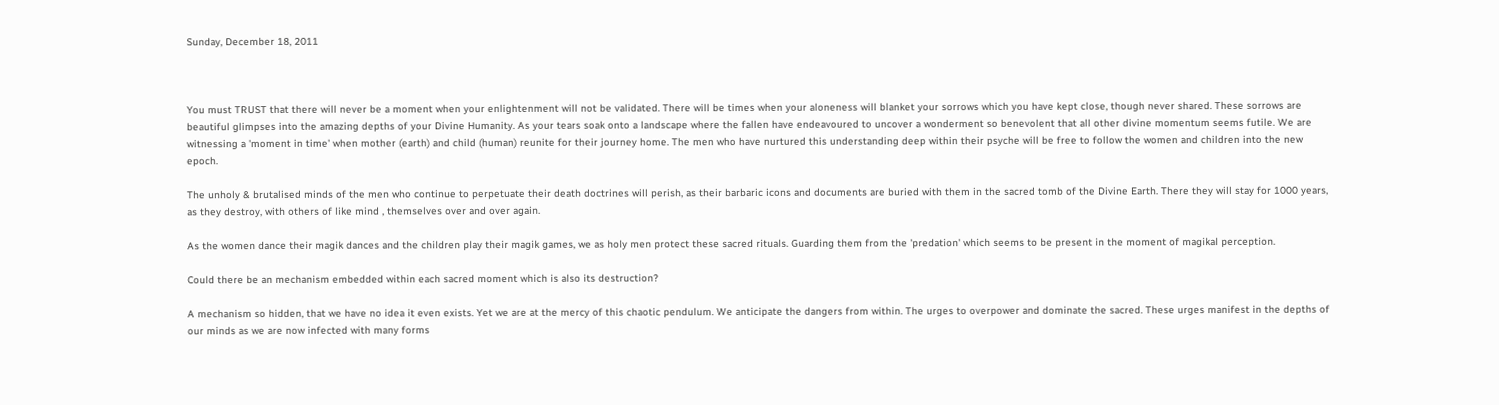Sunday, December 18, 2011



You must TRUST that there will never be a moment when your enlightenment will not be validated. There will be times when your aloneness will blanket your sorrows which you have kept close, though never shared. These sorrows are beautiful glimpses into the amazing depths of your Divine Humanity. As your tears soak onto a landscape where the fallen have endeavoured to uncover a wonderment so benevolent that all other divine momentum seems futile. We are witnessing a 'moment in time' when mother (earth) and child (human) reunite for their journey home. The men who have nurtured this understanding deep within their psyche will be free to follow the women and children into the new epoch.

The unholy & brutalised minds of the men who continue to perpetuate their death doctrines will perish, as their barbaric icons and documents are buried with them in the sacred tomb of the Divine Earth. There they will stay for 1000 years, as they destroy, with others of like mind , themselves over and over again.

As the women dance their magik dances and the children play their magik games, we as holy men protect these sacred rituals. Guarding them from the 'predation' which seems to be present in the moment of magikal perception.

Could there be an mechanism embedded within each sacred moment which is also its destruction?

A mechanism so hidden, that we have no idea it even exists. Yet we are at the mercy of this chaotic pendulum. We anticipate the dangers from within. The urges to overpower and dominate the sacred. These urges manifest in the depths of our minds as we are now infected with many forms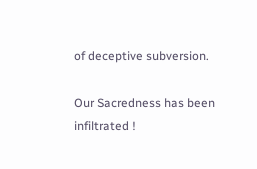of deceptive subversion.

Our Sacredness has been infiltrated !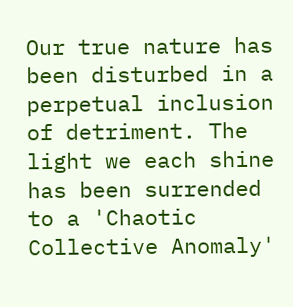Our true nature has been disturbed in a perpetual inclusion of detriment. The light we each shine has been surrended to a 'Chaotic Collective Anomaly'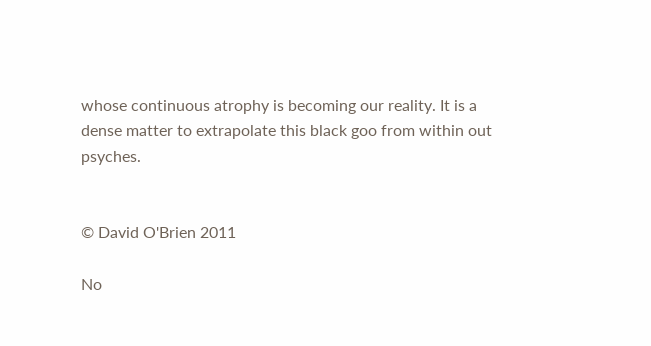whose continuous atrophy is becoming our reality. It is a dense matter to extrapolate this black goo from within out psyches.


© David O'Brien 2011

No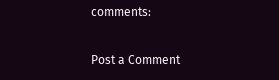comments:

Post a Comment